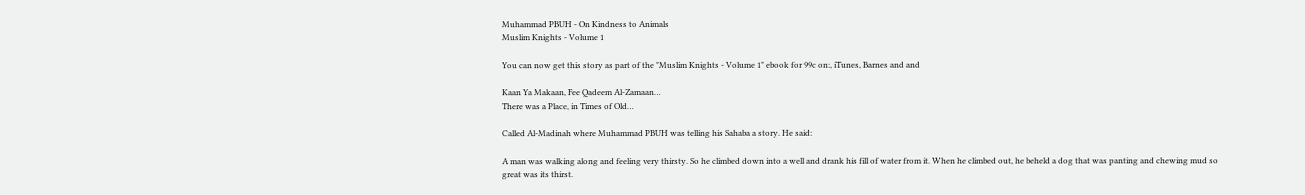Muhammad PBUH - On Kindness to Animals
Muslim Knights - Volume 1

You can now get this story as part of the "Muslim Knights - Volume 1" ebook for 99c on:, iTunes, Barnes and and

Kaan Ya Makaan, Fee Qadeem Al-Zamaan…
There was a Place, in Times of Old…

Called Al-Madinah where Muhammad PBUH was telling his Sahaba a story. He said:

A man was walking along and feeling very thirsty. So he climbed down into a well and drank his fill of water from it. When he climbed out, he beheld a dog that was panting and chewing mud so great was its thirst.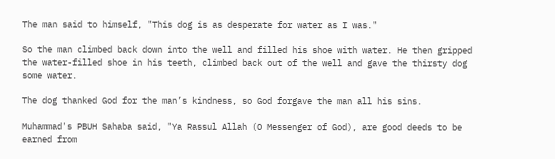The man said to himself, "This dog is as desperate for water as I was."

So the man climbed back down into the well and filled his shoe with water. He then gripped the water-filled shoe in his teeth, climbed back out of the well and gave the thirsty dog some water.

The dog thanked God for the man’s kindness, so God forgave the man all his sins.

Muhammad's PBUH Sahaba said, "Ya Rassul Allah (O Messenger of God), are good deeds to be earned from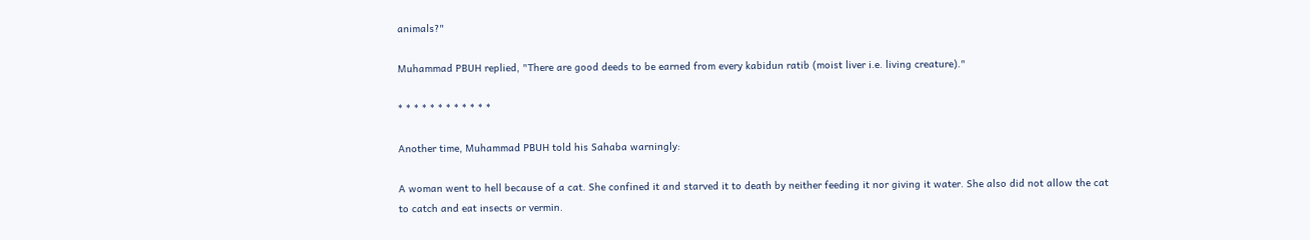animals?"

Muhammad PBUH replied, "There are good deeds to be earned from every kabidun ratib (moist liver i.e. living creature)."

* * * * * * * * * * * *

Another time, Muhammad PBUH told his Sahaba warningly:

A woman went to hell because of a cat. She confined it and starved it to death by neither feeding it nor giving it water. She also did not allow the cat to catch and eat insects or vermin.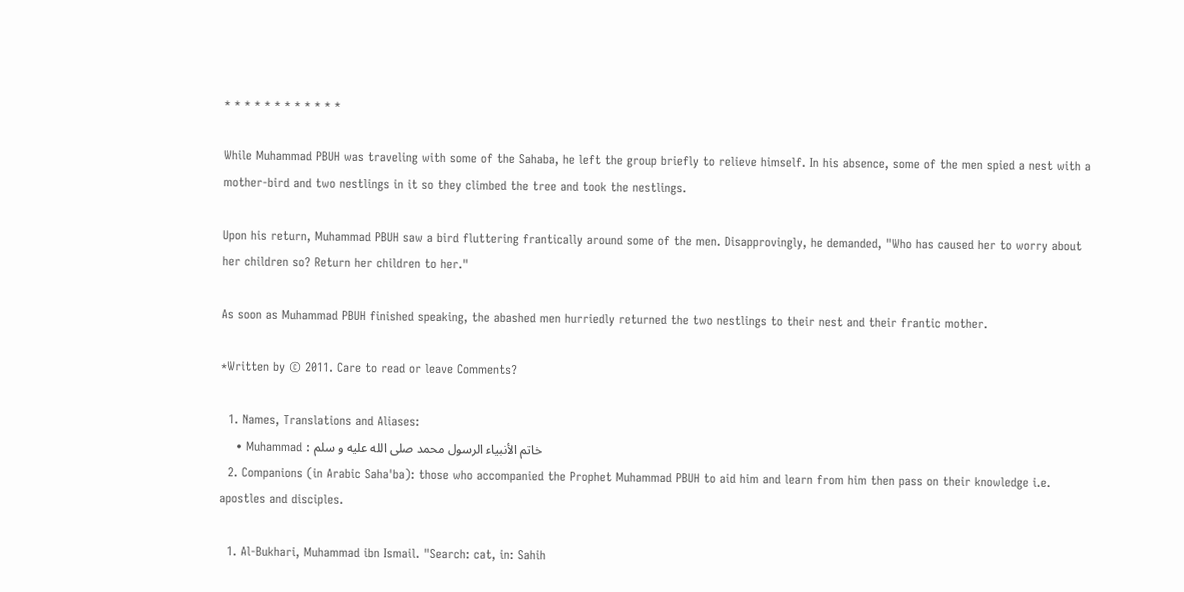* * * * * * * * * * * *

While Muhammad PBUH was traveling with some of the Sahaba, he left the group briefly to relieve himself. In his absence, some of the men spied a nest with a mother-bird and two nestlings in it so they climbed the tree and took the nestlings.

Upon his return, Muhammad PBUH saw a bird fluttering frantically around some of the men. Disapprovingly, he demanded, "Who has caused her to worry about her children so? Return her children to her."

As soon as Muhammad PBUH finished speaking, the abashed men hurriedly returned the two nestlings to their nest and their frantic mother.

*Written by © 2011. Care to read or leave Comments?

  1. Names, Translations and Aliases:
    • Muhammad : خاتم الأنبياء الرسول محمد صلى الله عليه و سلم
  2. Companions (in Arabic Saha'ba): those who accompanied the Prophet Muhammad PBUH to aid him and learn from him then pass on their knowledge i.e. apostles and disciples.

  1. Al-Bukhari, Muhammad ibn Ismail. "Search: cat, in: Sahih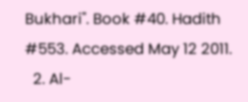Bukhari". Book #40. Hadith #553. Accessed May 12 2011.
  2. Al-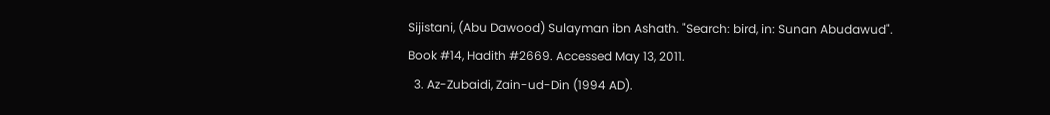Sijistani, (Abu Dawood) Sulayman ibn Ashath. "Search: bird, in: Sunan Abudawud". Book #14, Hadith #2669. Accessed May 13, 2011.
  3. Az-Zubaidi, Zain-ud-Din (1994 AD).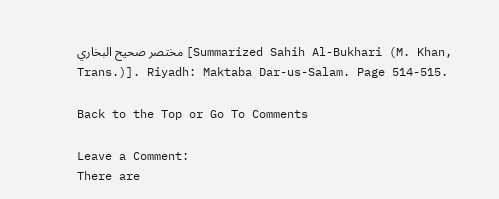مختصر صحيح البخاري [Summarized Sahih Al-Bukhari (M. Khan, Trans.)]. Riyadh: Maktaba Dar-us-Salam. Page 514-515.

Back to the Top or Go To Comments

Leave a Comment:
There are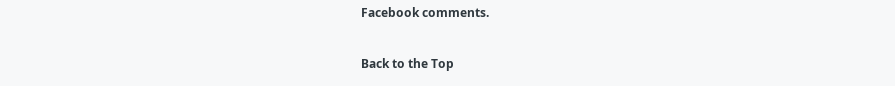Facebook comments.

Back to the Top